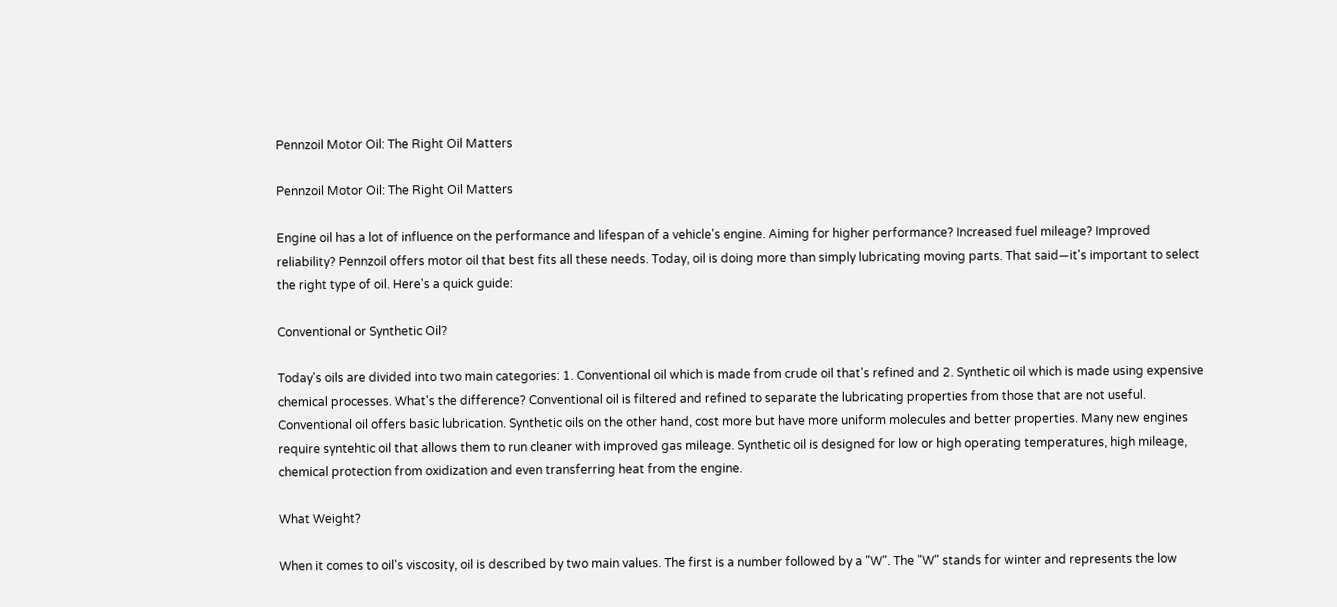Pennzoil Motor Oil: The Right Oil Matters

Pennzoil Motor Oil: The Right Oil Matters

Engine oil has a lot of influence on the performance and lifespan of a vehicle's engine. Aiming for higher performance? Increased fuel mileage? Improved reliability? Pennzoil offers motor oil that best fits all these needs. Today, oil is doing more than simply lubricating moving parts. That said—it's important to select the right type of oil. Here's a quick guide:

Conventional or Synthetic Oil?

Today's oils are divided into two main categories: 1. Conventional oil which is made from crude oil that's refined and 2. Synthetic oil which is made using expensive chemical processes. What's the difference? Conventional oil is filtered and refined to separate the lubricating properties from those that are not useful. Conventional oil offers basic lubrication. Synthetic oils on the other hand, cost more but have more uniform molecules and better properties. Many new engines require syntehtic oil that allows them to run cleaner with improved gas mileage. Synthetic oil is designed for low or high operating temperatures, high mileage, chemical protection from oxidization and even transferring heat from the engine.

What Weight?

When it comes to oil's viscosity, oil is described by two main values. The first is a number followed by a "W". The "W" stands for winter and represents the low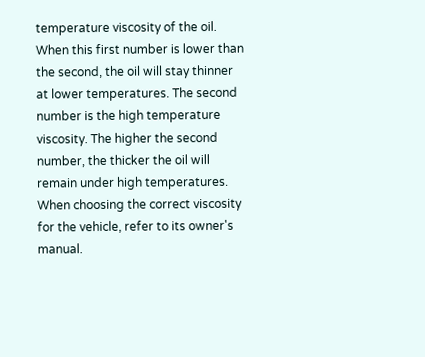temperature viscosity of the oil. When this first number is lower than the second, the oil will stay thinner at lower temperatures. The second number is the high temperature viscosity. The higher the second number, the thicker the oil will remain under high temperatures. When choosing the correct viscosity for the vehicle, refer to its owner's manual.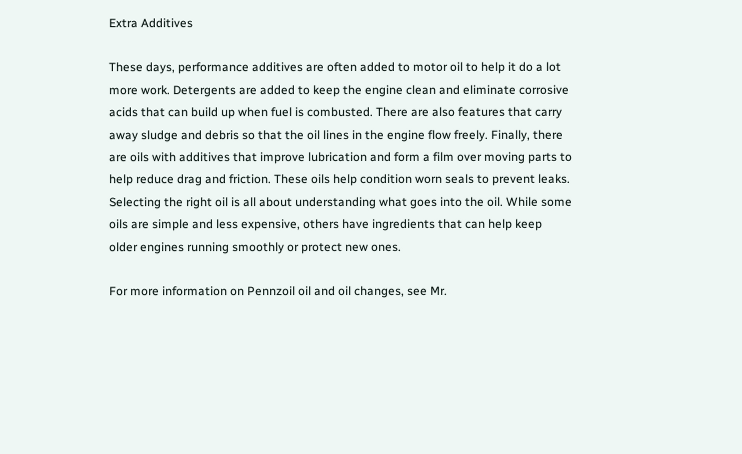Extra Additives

These days, performance additives are often added to motor oil to help it do a lot more work. Detergents are added to keep the engine clean and eliminate corrosive acids that can build up when fuel is combusted. There are also features that carry away sludge and debris so that the oil lines in the engine flow freely. Finally, there are oils with additives that improve lubrication and form a film over moving parts to help reduce drag and friction. These oils help condition worn seals to prevent leaks. Selecting the right oil is all about understanding what goes into the oil. While some oils are simple and less expensive, others have ingredients that can help keep older engines running smoothly or protect new ones.

For more information on Pennzoil oil and oil changes, see Mr.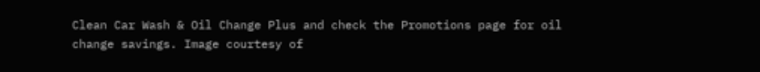Clean Car Wash & Oil Change Plus and check the Promotions page for oil change savings. Image courtesy of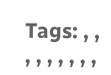Tags: , , , , , , , , ,